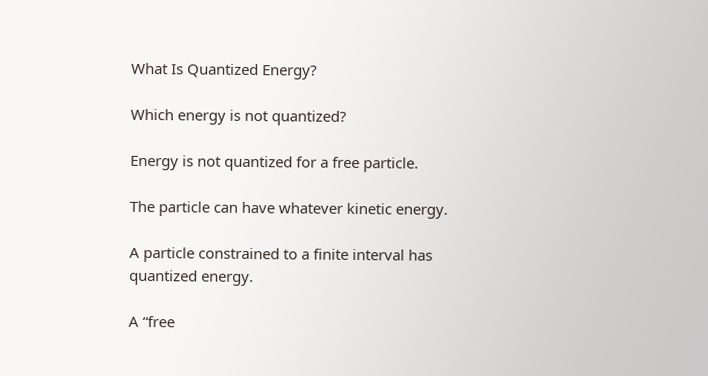What Is Quantized Energy?

Which energy is not quantized?

Energy is not quantized for a free particle.

The particle can have whatever kinetic energy.

A particle constrained to a finite interval has quantized energy.

A “free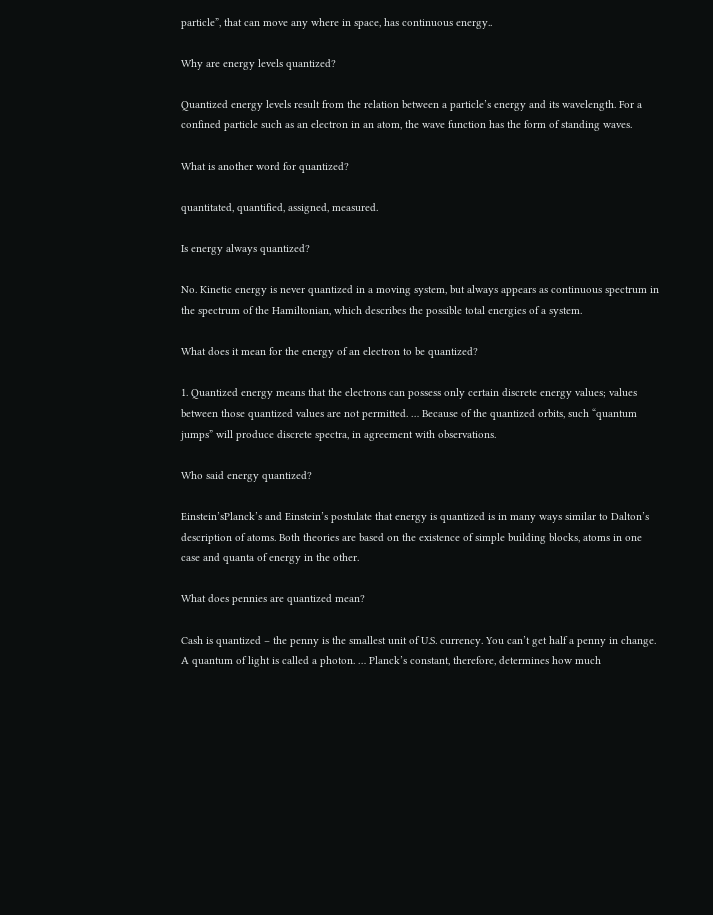particle”, that can move any where in space, has continuous energy..

Why are energy levels quantized?

Quantized energy levels result from the relation between a particle’s energy and its wavelength. For a confined particle such as an electron in an atom, the wave function has the form of standing waves.

What is another word for quantized?

quantitated, quantified, assigned, measured.

Is energy always quantized?

No. Kinetic energy is never quantized in a moving system, but always appears as continuous spectrum in the spectrum of the Hamiltonian, which describes the possible total energies of a system.

What does it mean for the energy of an electron to be quantized?

1. Quantized energy means that the electrons can possess only certain discrete energy values; values between those quantized values are not permitted. … Because of the quantized orbits, such “quantum jumps” will produce discrete spectra, in agreement with observations.

Who said energy quantized?

Einstein’sPlanck’s and Einstein’s postulate that energy is quantized is in many ways similar to Dalton’s description of atoms. Both theories are based on the existence of simple building blocks, atoms in one case and quanta of energy in the other.

What does pennies are quantized mean?

Cash is quantized – the penny is the smallest unit of U.S. currency. You can’t get half a penny in change. A quantum of light is called a photon. … Planck’s constant, therefore, determines how much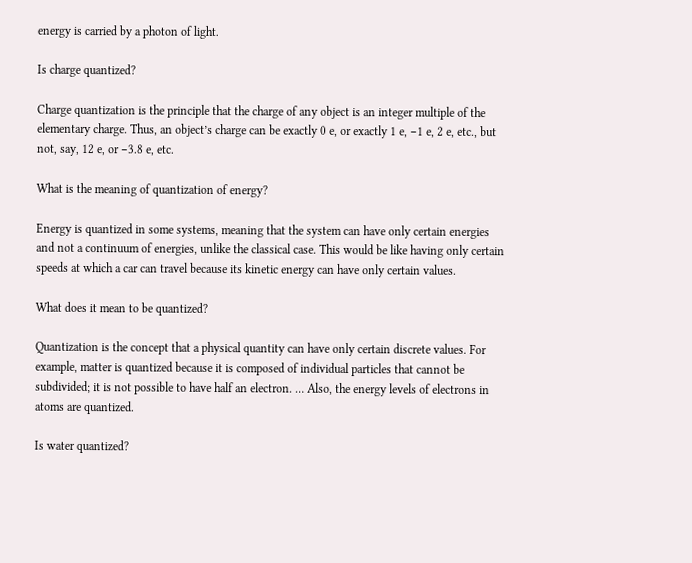energy is carried by a photon of light.

Is charge quantized?

Charge quantization is the principle that the charge of any object is an integer multiple of the elementary charge. Thus, an object’s charge can be exactly 0 e, or exactly 1 e, −1 e, 2 e, etc., but not, say, 12 e, or −3.8 e, etc.

What is the meaning of quantization of energy?

Energy is quantized in some systems, meaning that the system can have only certain energies and not a continuum of energies, unlike the classical case. This would be like having only certain speeds at which a car can travel because its kinetic energy can have only certain values.

What does it mean to be quantized?

Quantization is the concept that a physical quantity can have only certain discrete values. For example, matter is quantized because it is composed of individual particles that cannot be subdivided; it is not possible to have half an electron. … Also, the energy levels of electrons in atoms are quantized.

Is water quantized?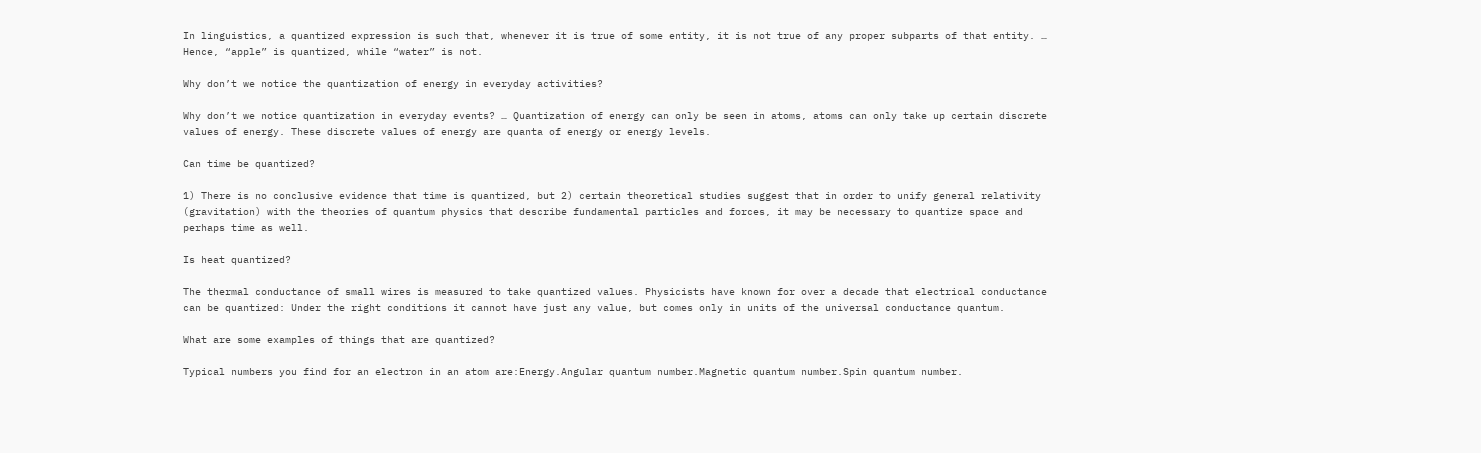In linguistics, a quantized expression is such that, whenever it is true of some entity, it is not true of any proper subparts of that entity. … Hence, “apple” is quantized, while “water” is not.

Why don’t we notice the quantization of energy in everyday activities?

Why don’t we notice quantization in everyday events? … Quantization of energy can only be seen in atoms, atoms can only take up certain discrete values of energy. These discrete values of energy are quanta of energy or energy levels.

Can time be quantized?

1) There is no conclusive evidence that time is quantized, but 2) certain theoretical studies suggest that in order to unify general relativity (gravitation) with the theories of quantum physics that describe fundamental particles and forces, it may be necessary to quantize space and perhaps time as well.

Is heat quantized?

The thermal conductance of small wires is measured to take quantized values. Physicists have known for over a decade that electrical conductance can be quantized: Under the right conditions it cannot have just any value, but comes only in units of the universal conductance quantum.

What are some examples of things that are quantized?

Typical numbers you find for an electron in an atom are:Energy.Angular quantum number.Magnetic quantum number.Spin quantum number.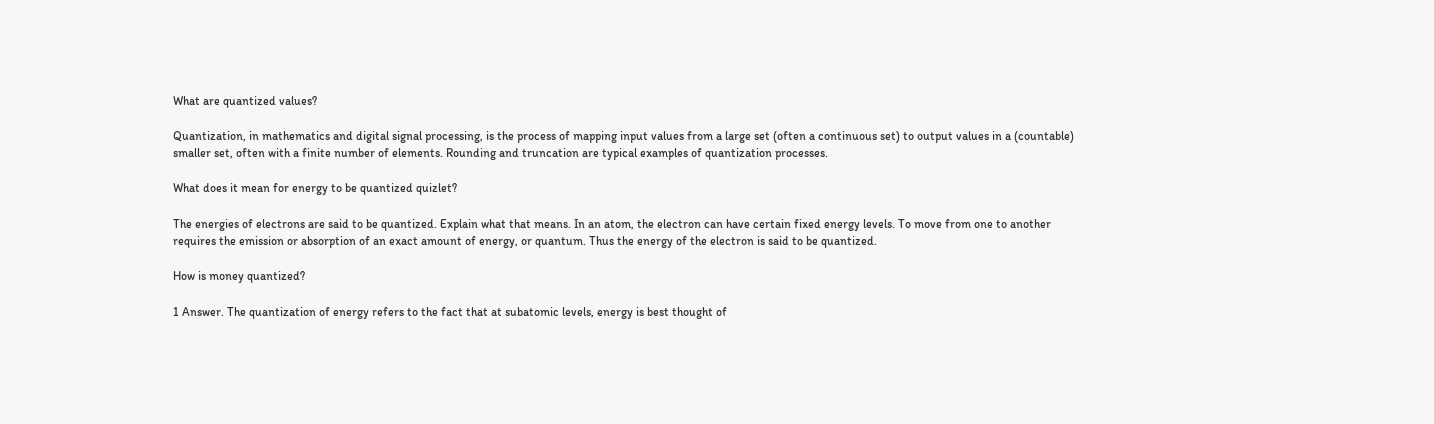What are quantized values?

Quantization, in mathematics and digital signal processing, is the process of mapping input values from a large set (often a continuous set) to output values in a (countable) smaller set, often with a finite number of elements. Rounding and truncation are typical examples of quantization processes.

What does it mean for energy to be quantized quizlet?

The energies of electrons are said to be quantized. Explain what that means. In an atom, the electron can have certain fixed energy levels. To move from one to another requires the emission or absorption of an exact amount of energy, or quantum. Thus the energy of the electron is said to be quantized.

How is money quantized?

1 Answer. The quantization of energy refers to the fact that at subatomic levels, energy is best thought of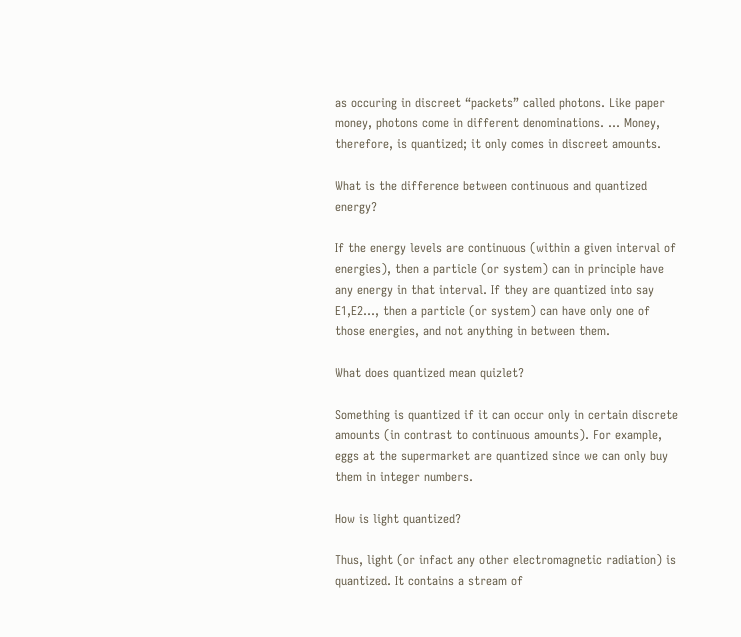as occuring in discreet “packets” called photons. Like paper money, photons come in different denominations. … Money, therefore, is quantized; it only comes in discreet amounts.

What is the difference between continuous and quantized energy?

If the energy levels are continuous (within a given interval of energies), then a particle (or system) can in principle have any energy in that interval. If they are quantized into say E1,E2…, then a particle (or system) can have only one of those energies, and not anything in between them.

What does quantized mean quizlet?

Something is quantized if it can occur only in certain discrete amounts (in contrast to continuous amounts). For example, eggs at the supermarket are quantized since we can only buy them in integer numbers.

How is light quantized?

Thus, light (or infact any other electromagnetic radiation) is quantized. It contains a stream of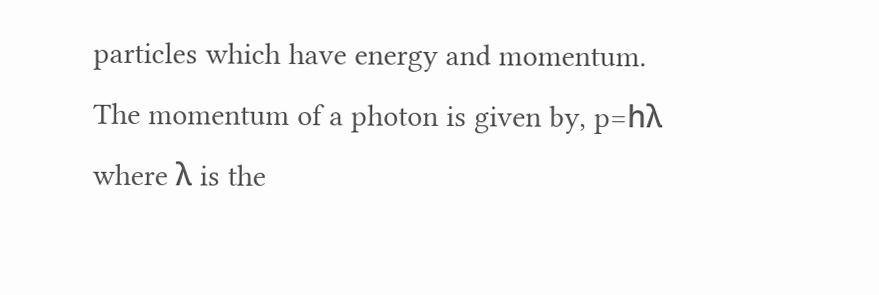particles which have energy and momentum. The momentum of a photon is given by, p=hλ where λ is the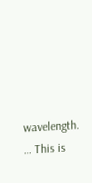wavelength. … This is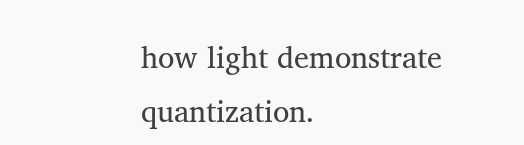how light demonstrate quantization.